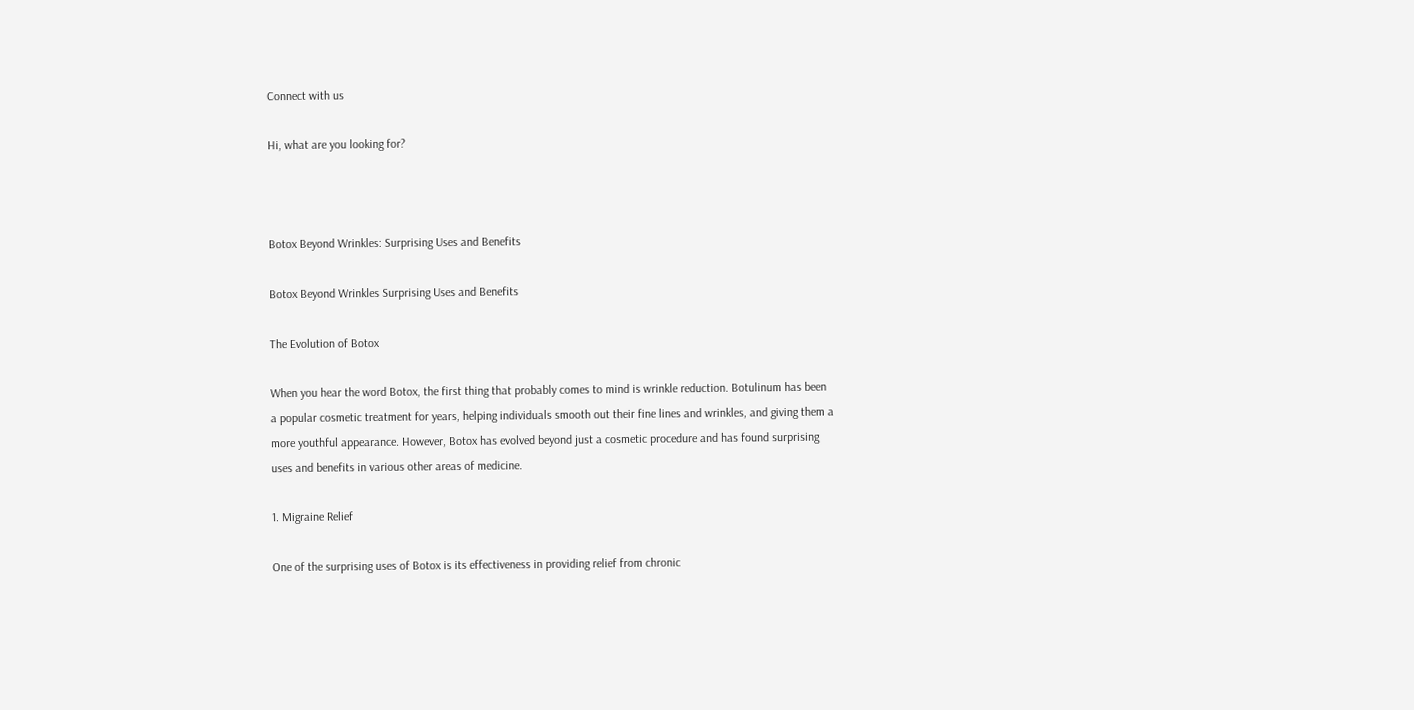Connect with us

Hi, what are you looking for?



Botox Beyond Wrinkles: Surprising Uses and Benefits

Botox Beyond Wrinkles Surprising Uses and Benefits

The Evolution of Botox

When you hear the word Botox, the first thing that probably comes to mind is wrinkle reduction. Botulinum has been a popular cosmetic treatment for years, helping individuals smooth out their fine lines and wrinkles, and giving them a more youthful appearance. However, Botox has evolved beyond just a cosmetic procedure and has found surprising uses and benefits in various other areas of medicine.

1. Migraine Relief

One of the surprising uses of Botox is its effectiveness in providing relief from chronic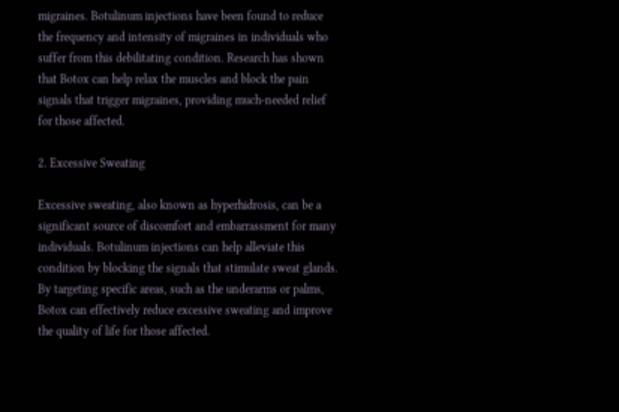migraines. Botulinum injections have been found to reduce the frequency and intensity of migraines in individuals who suffer from this debilitating condition. Research has shown that Botox can help relax the muscles and block the pain signals that trigger migraines, providing much-needed relief for those affected.

2. Excessive Sweating

Excessive sweating, also known as hyperhidrosis, can be a significant source of discomfort and embarrassment for many individuals. Botulinum injections can help alleviate this condition by blocking the signals that stimulate sweat glands. By targeting specific areas, such as the underarms or palms, Botox can effectively reduce excessive sweating and improve the quality of life for those affected.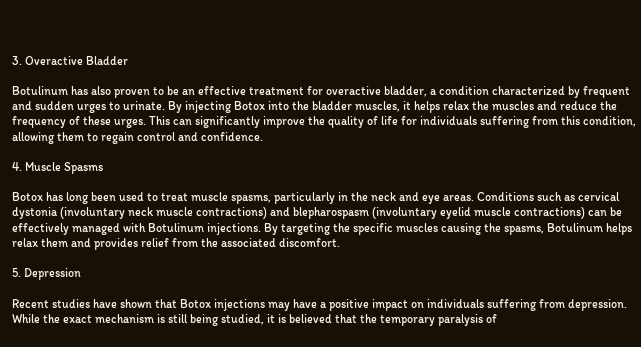3. Overactive Bladder

Botulinum has also proven to be an effective treatment for overactive bladder, a condition characterized by frequent and sudden urges to urinate. By injecting Botox into the bladder muscles, it helps relax the muscles and reduce the frequency of these urges. This can significantly improve the quality of life for individuals suffering from this condition, allowing them to regain control and confidence.

4. Muscle Spasms

Botox has long been used to treat muscle spasms, particularly in the neck and eye areas. Conditions such as cervical dystonia (involuntary neck muscle contractions) and blepharospasm (involuntary eyelid muscle contractions) can be effectively managed with Botulinum injections. By targeting the specific muscles causing the spasms, Botulinum helps relax them and provides relief from the associated discomfort.

5. Depression

Recent studies have shown that Botox injections may have a positive impact on individuals suffering from depression. While the exact mechanism is still being studied, it is believed that the temporary paralysis of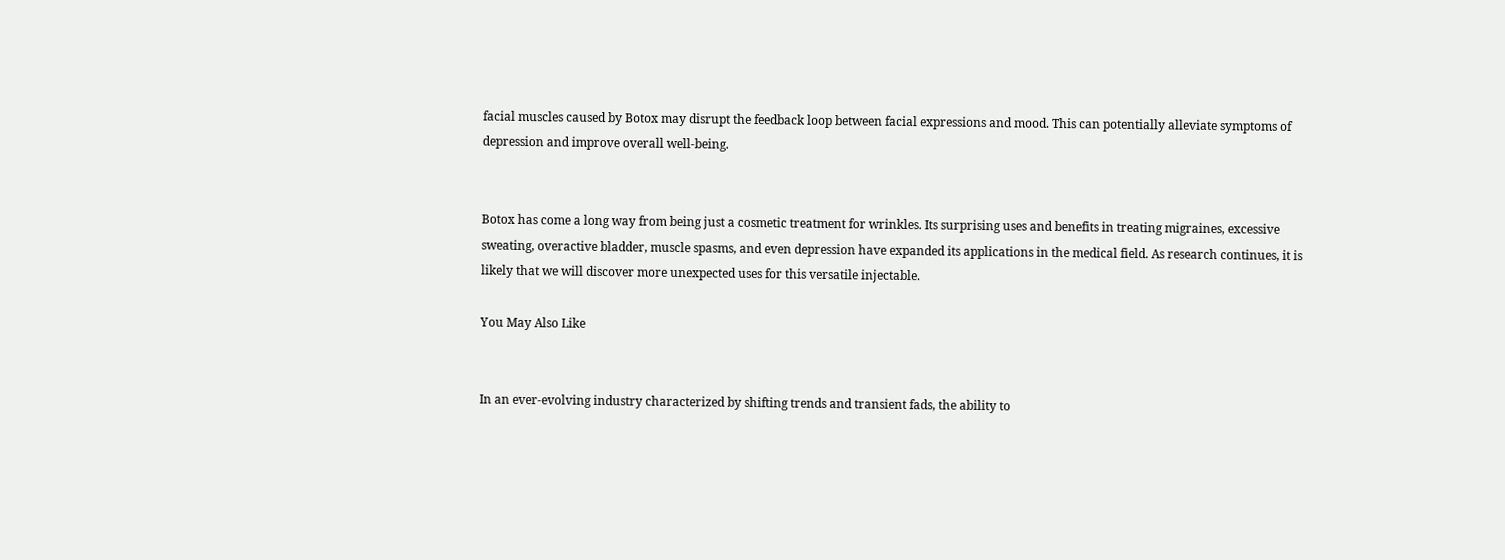facial muscles caused by Botox may disrupt the feedback loop between facial expressions and mood. This can potentially alleviate symptoms of depression and improve overall well-being.


Botox has come a long way from being just a cosmetic treatment for wrinkles. Its surprising uses and benefits in treating migraines, excessive sweating, overactive bladder, muscle spasms, and even depression have expanded its applications in the medical field. As research continues, it is likely that we will discover more unexpected uses for this versatile injectable.

You May Also Like


In an ever-evolving industry characterized by shifting trends and transient fads, the ability to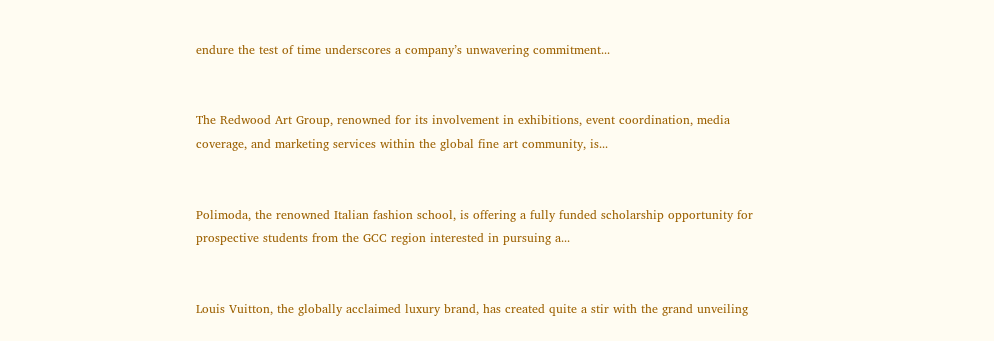endure the test of time underscores a company’s unwavering commitment...


The Redwood Art Group, renowned for its involvement in exhibitions, event coordination, media coverage, and marketing services within the global fine art community, is...


Polimoda, the renowned Italian fashion school, is offering a fully funded scholarship opportunity for prospective students from the GCC region interested in pursuing a...


Louis Vuitton, the globally acclaimed luxury brand, has created quite a stir with the grand unveiling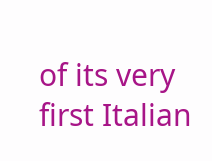of its very first Italian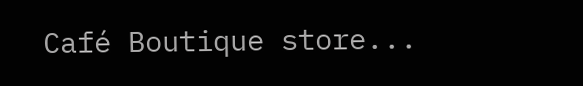Café Boutique store...